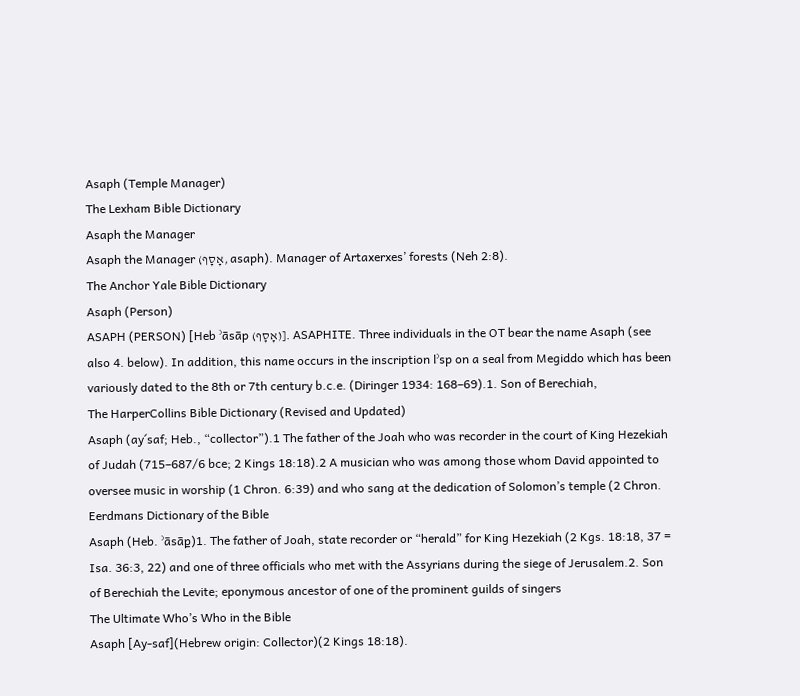Asaph (Temple Manager)
The Lexham Bible Dictionary
Asaph the Manager
Asaph the Manager (אָסָף, asaph). Manager of Artaxerxes’ forests (Neh 2:8).
The Anchor Yale Bible Dictionary
Asaph (Person)
ASAPH (PERSON) [Heb ʾāsāp (אָסָף)]. ASAPHITE. Three individuals in the OT bear the name Asaph (see also 4. below). In addition, this name occurs in the inscription lʾsp on a seal from Megiddo which has been variously dated to the 8th or 7th century b.c.e. (Diringer 1934: 168–69).1. Son of Berechiah,
The HarperCollins Bible Dictionary (Revised and Updated)
Asaph (ay´saf; Heb., “collector”).1 The father of the Joah who was recorder in the court of King Hezekiah of Judah (715–687/6 bce; 2 Kings 18:18).2 A musician who was among those whom David appointed to oversee music in worship (1 Chron. 6:39) and who sang at the dedication of Solomon’s temple (2 Chron.
Eerdmans Dictionary of the Bible
Asaph (Heb. ʾāsāp̱)1. The father of Joah, state recorder or “herald” for King Hezekiah (2 Kgs. 18:18, 37 = Isa. 36:3, 22) and one of three officials who met with the Assyrians during the siege of Jerusalem.2. Son of Berechiah the Levite; eponymous ancestor of one of the prominent guilds of singers
The Ultimate Who’s Who in the Bible
Asaph [Ay-saf](Hebrew origin: Collector)(2 Kings 18:18).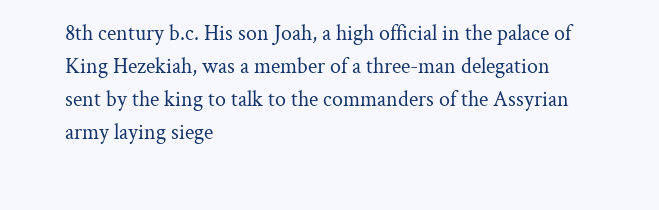8th century b.c. His son Joah, a high official in the palace of King Hezekiah, was a member of a three-man delegation sent by the king to talk to the commanders of the Assyrian army laying siege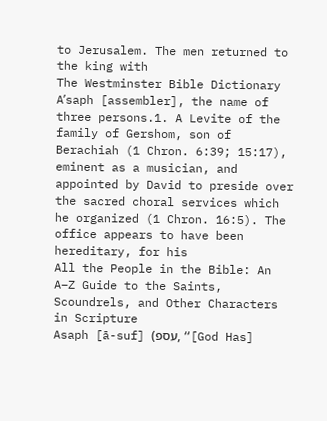to Jerusalem. The men returned to the king with
The Westminster Bible Dictionary
Aʹsaph [assembler], the name of three persons.1. A Levite of the family of Gershom, son of Berachiah (1 Chron. 6:39; 15:17), eminent as a musician, and appointed by David to preside over the sacred choral services which he organized (1 Chron. 16:5). The office appears to have been hereditary, for his
All the People in the Bible: An A–Z Guide to the Saints, Scoundrels, and Other Characters in Scripture
Asaph [ā-suf] (עספ, “[God Has]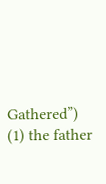Gathered”) (1) the father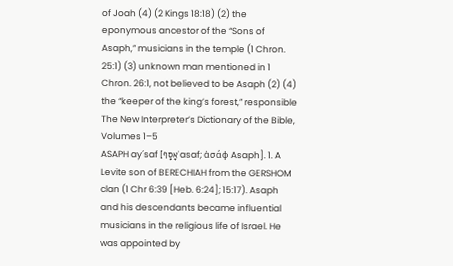of Joah (4) (2 Kings 18:18) (2) the eponymous ancestor of the “Sons of Asaph,” musicians in the temple (1 Chron. 25:1) (3) unknown man mentioned in 1 Chron. 26:1, not believed to be Asaph (2) (4) the “keeper of the king’s forest,” responsible
The New Interpreter’s Dictionary of the Bible, Volumes 1–5
ASAPH ay´saf [אָסָףʾasaf; ἀσάφ Asaph]. 1. A Levite son of BERECHIAH from the GERSHOM clan (1 Chr 6:39 [Heb. 6:24]; 15:17). Asaph and his descendants became influential musicians in the religious life of Israel. He was appointed by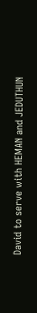David to serve with HEMAN and JEDUTHUN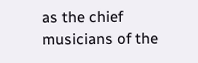as the chief musicians of the